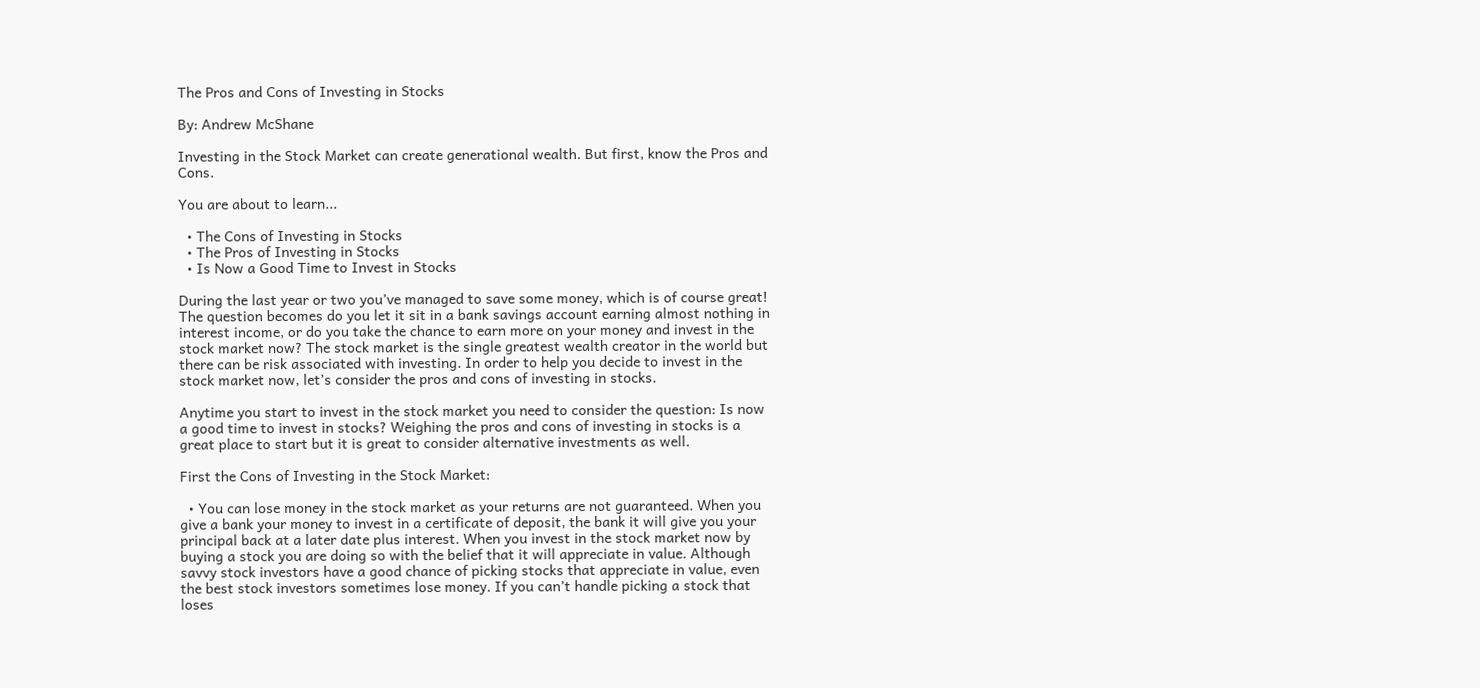The Pros and Cons of Investing in Stocks

By: Andrew McShane

Investing in the Stock Market can create generational wealth. But first, know the Pros and Cons.

You are about to learn...

  • The Cons of Investing in Stocks
  • The Pros of Investing in Stocks
  • Is Now a Good Time to Invest in Stocks

During the last year or two you’ve managed to save some money, which is of course great! The question becomes do you let it sit in a bank savings account earning almost nothing in interest income, or do you take the chance to earn more on your money and invest in the stock market now? The stock market is the single greatest wealth creator in the world but there can be risk associated with investing. In order to help you decide to invest in the stock market now, let’s consider the pros and cons of investing in stocks.

Anytime you start to invest in the stock market you need to consider the question: Is now a good time to invest in stocks? Weighing the pros and cons of investing in stocks is a great place to start but it is great to consider alternative investments as well.

First the Cons of Investing in the Stock Market:

  • You can lose money in the stock market as your returns are not guaranteed. When you give a bank your money to invest in a certificate of deposit, the bank it will give you your principal back at a later date plus interest. When you invest in the stock market now by buying a stock you are doing so with the belief that it will appreciate in value. Although savvy stock investors have a good chance of picking stocks that appreciate in value, even the best stock investors sometimes lose money. If you can’t handle picking a stock that loses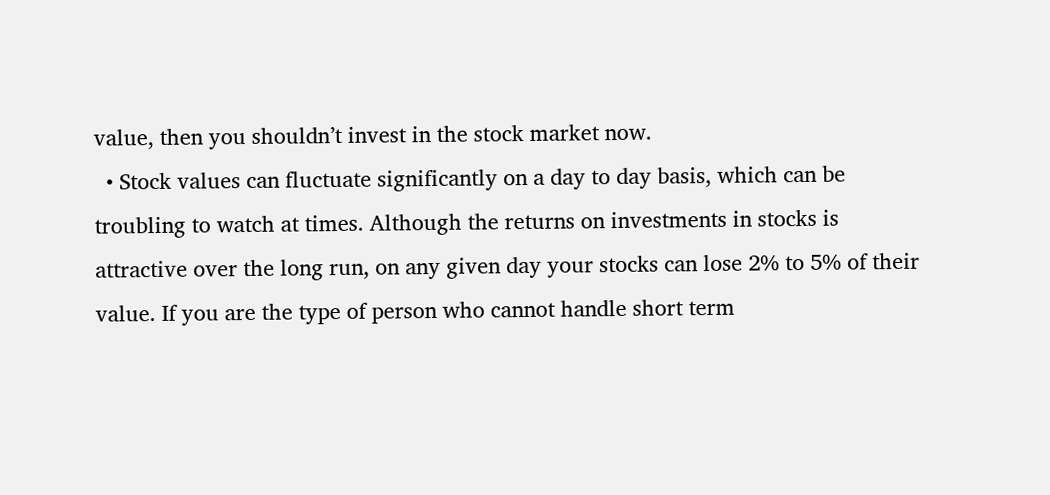value, then you shouldn’t invest in the stock market now.
  • Stock values can fluctuate significantly on a day to day basis, which can be troubling to watch at times. Although the returns on investments in stocks is attractive over the long run, on any given day your stocks can lose 2% to 5% of their value. If you are the type of person who cannot handle short term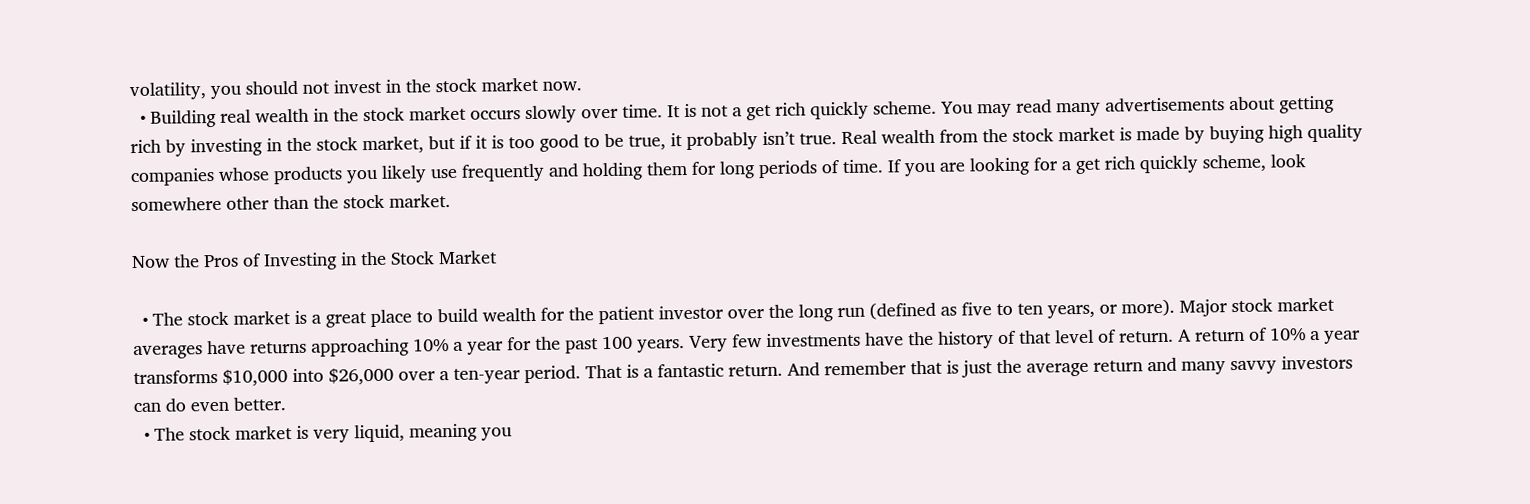volatility, you should not invest in the stock market now.
  • Building real wealth in the stock market occurs slowly over time. It is not a get rich quickly scheme. You may read many advertisements about getting rich by investing in the stock market, but if it is too good to be true, it probably isn’t true. Real wealth from the stock market is made by buying high quality companies whose products you likely use frequently and holding them for long periods of time. If you are looking for a get rich quickly scheme, look somewhere other than the stock market.

Now the Pros of Investing in the Stock Market

  • The stock market is a great place to build wealth for the patient investor over the long run (defined as five to ten years, or more). Major stock market averages have returns approaching 10% a year for the past 100 years. Very few investments have the history of that level of return. A return of 10% a year transforms $10,000 into $26,000 over a ten-year period. That is a fantastic return. And remember that is just the average return and many savvy investors can do even better.
  • The stock market is very liquid, meaning you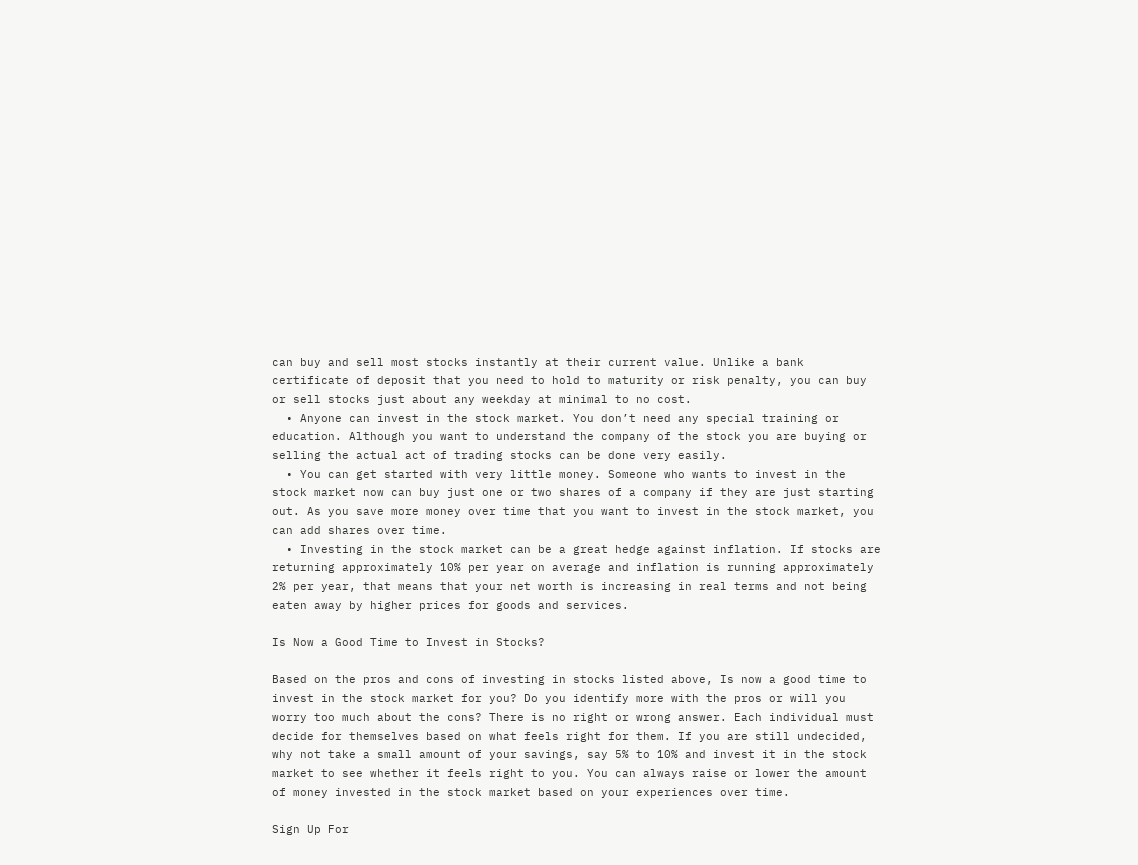can buy and sell most stocks instantly at their current value. Unlike a bank certificate of deposit that you need to hold to maturity or risk penalty, you can buy or sell stocks just about any weekday at minimal to no cost.
  • Anyone can invest in the stock market. You don’t need any special training or education. Although you want to understand the company of the stock you are buying or selling the actual act of trading stocks can be done very easily.
  • You can get started with very little money. Someone who wants to invest in the stock market now can buy just one or two shares of a company if they are just starting out. As you save more money over time that you want to invest in the stock market, you can add shares over time.
  • Investing in the stock market can be a great hedge against inflation. If stocks are returning approximately 10% per year on average and inflation is running approximately 2% per year, that means that your net worth is increasing in real terms and not being eaten away by higher prices for goods and services.

Is Now a Good Time to Invest in Stocks?

Based on the pros and cons of investing in stocks listed above, Is now a good time to invest in the stock market for you? Do you identify more with the pros or will you worry too much about the cons? There is no right or wrong answer. Each individual must decide for themselves based on what feels right for them. If you are still undecided, why not take a small amount of your savings, say 5% to 10% and invest it in the stock market to see whether it feels right to you. You can always raise or lower the amount of money invested in the stock market based on your experiences over time.

Sign Up For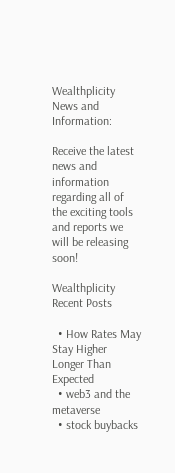Wealthplicity News and Information:

Receive the latest news and information regarding all of the exciting tools and reports we will be releasing soon!

Wealthplicity Recent Posts

  • How Rates May Stay Higher Longer Than Expected
  • web3 and the metaverse
  • stock buybacks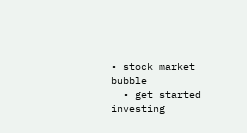• stock market bubble
  • get started investing